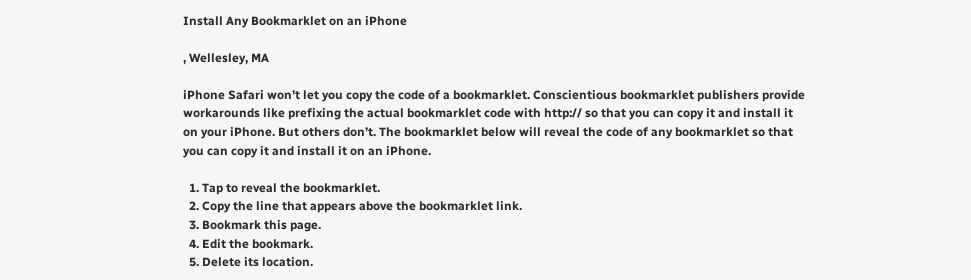Install Any Bookmarklet on an iPhone

, Wellesley, MA

iPhone Safari won’t let you copy the code of a bookmarklet. Conscientious bookmarklet publishers provide workarounds like prefixing the actual bookmarklet code with http:// so that you can copy it and install it on your iPhone. But others don’t. The bookmarklet below will reveal the code of any bookmarklet so that you can copy it and install it on an iPhone.

  1. Tap to reveal the bookmarklet.
  2. Copy the line that appears above the bookmarklet link.
  3. Bookmark this page.
  4. Edit the bookmark.
  5. Delete its location.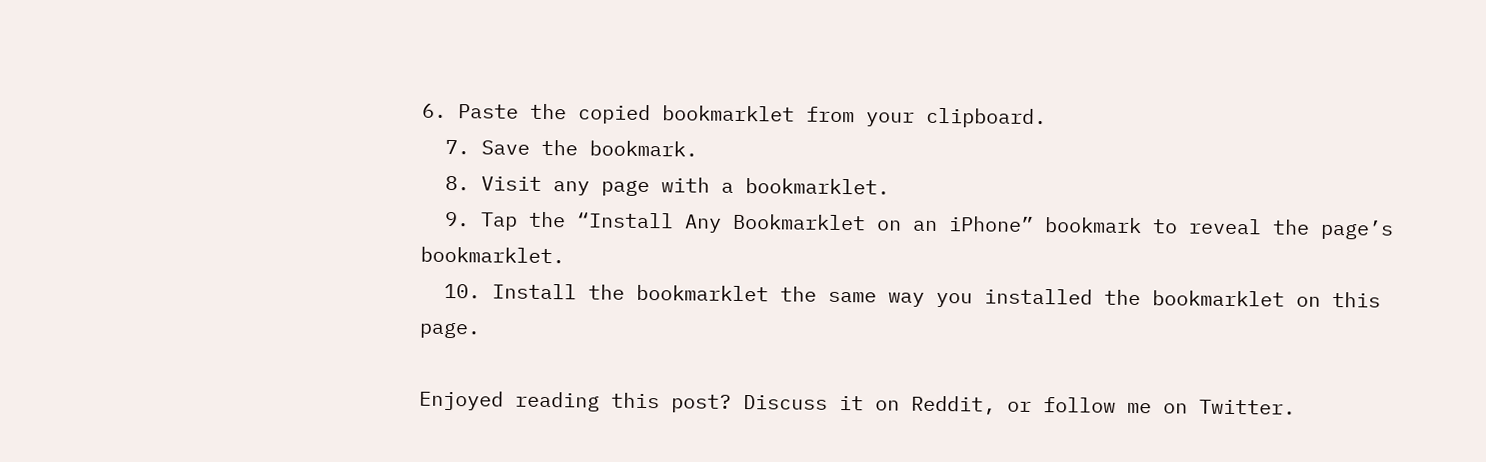6. Paste the copied bookmarklet from your clipboard.
  7. Save the bookmark.
  8. Visit any page with a bookmarklet.
  9. Tap the “Install Any Bookmarklet on an iPhone” bookmark to reveal the page’s bookmarklet.
  10. Install the bookmarklet the same way you installed the bookmarklet on this page.

Enjoyed reading this post? Discuss it on Reddit, or follow me on Twitter.